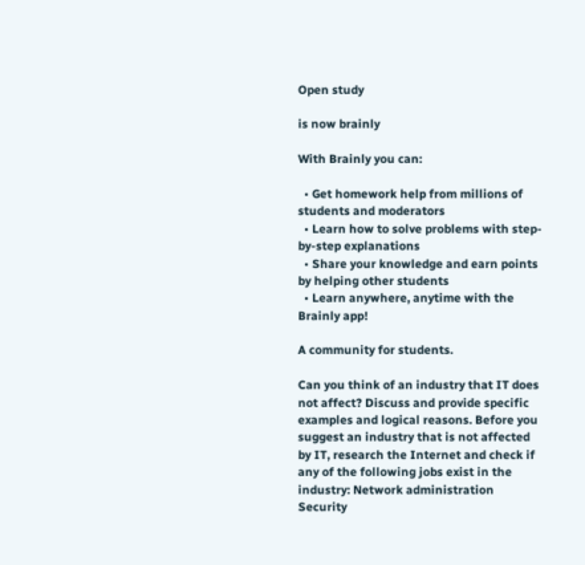Open study

is now brainly

With Brainly you can:

  • Get homework help from millions of students and moderators
  • Learn how to solve problems with step-by-step explanations
  • Share your knowledge and earn points by helping other students
  • Learn anywhere, anytime with the Brainly app!

A community for students.

Can you think of an industry that IT does not affect? Discuss and provide specific examples and logical reasons. Before you suggest an industry that is not affected by IT, research the Internet and check if any of the following jobs exist in the industry: Network administration Security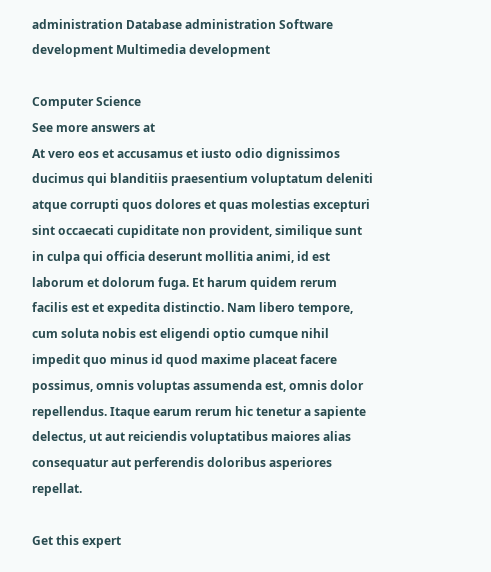administration Database administration Software development Multimedia development

Computer Science
See more answers at
At vero eos et accusamus et iusto odio dignissimos ducimus qui blanditiis praesentium voluptatum deleniti atque corrupti quos dolores et quas molestias excepturi sint occaecati cupiditate non provident, similique sunt in culpa qui officia deserunt mollitia animi, id est laborum et dolorum fuga. Et harum quidem rerum facilis est et expedita distinctio. Nam libero tempore, cum soluta nobis est eligendi optio cumque nihil impedit quo minus id quod maxime placeat facere possimus, omnis voluptas assumenda est, omnis dolor repellendus. Itaque earum rerum hic tenetur a sapiente delectus, ut aut reiciendis voluptatibus maiores alias consequatur aut perferendis doloribus asperiores repellat.

Get this expert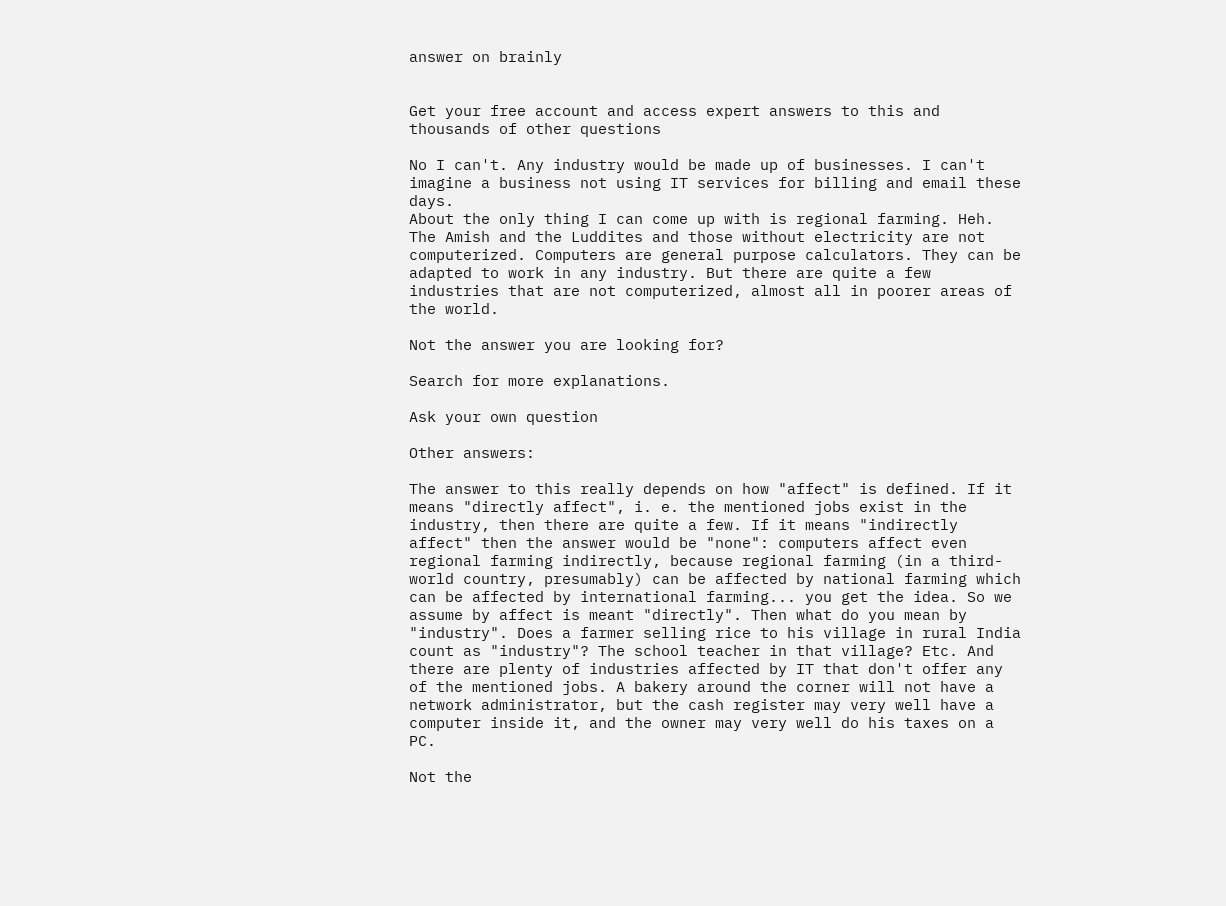answer on brainly


Get your free account and access expert answers to this and thousands of other questions

No I can't. Any industry would be made up of businesses. I can't imagine a business not using IT services for billing and email these days.
About the only thing I can come up with is regional farming. Heh.
The Amish and the Luddites and those without electricity are not computerized. Computers are general purpose calculators. They can be adapted to work in any industry. But there are quite a few industries that are not computerized, almost all in poorer areas of the world.

Not the answer you are looking for?

Search for more explanations.

Ask your own question

Other answers:

The answer to this really depends on how "affect" is defined. If it means "directly affect", i. e. the mentioned jobs exist in the industry, then there are quite a few. If it means "indirectly affect" then the answer would be "none": computers affect even regional farming indirectly, because regional farming (in a third-world country, presumably) can be affected by national farming which can be affected by international farming... you get the idea. So we assume by affect is meant "directly". Then what do you mean by "industry". Does a farmer selling rice to his village in rural India count as "industry"? The school teacher in that village? Etc. And there are plenty of industries affected by IT that don't offer any of the mentioned jobs. A bakery around the corner will not have a network administrator, but the cash register may very well have a computer inside it, and the owner may very well do his taxes on a PC.

Not the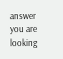answer you are looking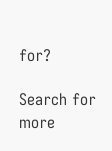for?

Search for more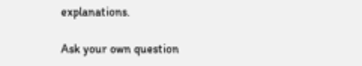explanations.

Ask your own question